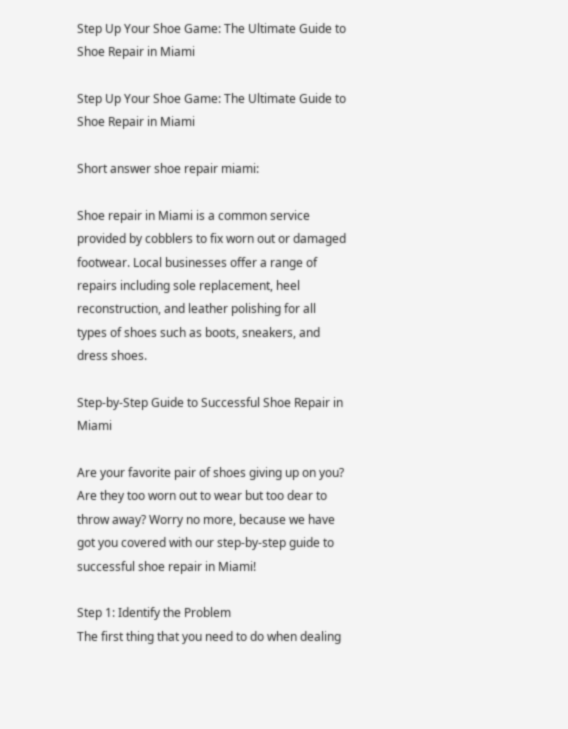Step Up Your Shoe Game: The Ultimate Guide to Shoe Repair in Miami

Step Up Your Shoe Game: The Ultimate Guide to Shoe Repair in Miami

Short answer shoe repair miami:

Shoe repair in Miami is a common service provided by cobblers to fix worn out or damaged footwear. Local businesses offer a range of repairs including sole replacement, heel reconstruction, and leather polishing for all types of shoes such as boots, sneakers, and dress shoes.

Step-by-Step Guide to Successful Shoe Repair in Miami

Are your favorite pair of shoes giving up on you? Are they too worn out to wear but too dear to throw away? Worry no more, because we have got you covered with our step-by-step guide to successful shoe repair in Miami!

Step 1: Identify the Problem
The first thing that you need to do when dealing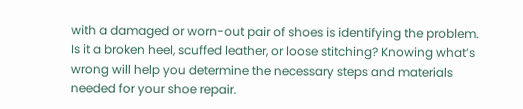with a damaged or worn-out pair of shoes is identifying the problem. Is it a broken heel, scuffed leather, or loose stitching? Knowing what’s wrong will help you determine the necessary steps and materials needed for your shoe repair.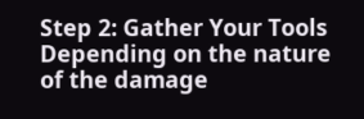Step 2: Gather Your Tools
Depending on the nature of the damage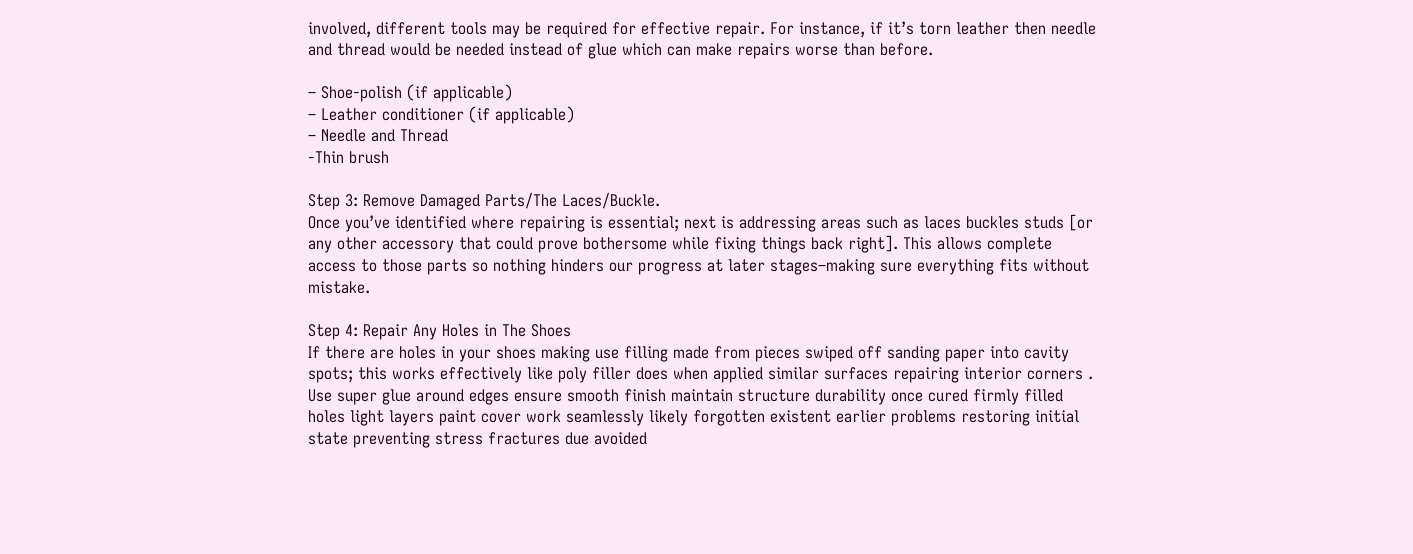involved, different tools may be required for effective repair. For instance, if it’s torn leather then needle and thread would be needed instead of glue which can make repairs worse than before.

– Shoe-polish (if applicable)
– Leather conditioner (if applicable)
– Needle and Thread
-Thin brush

Step 3: Remove Damaged Parts/The Laces/Buckle.
Once you’ve identified where repairing is essential; next is addressing areas such as laces buckles studs [or any other accessory that could prove bothersome while fixing things back right]. This allows complete access to those parts so nothing hinders our progress at later stages–making sure everything fits without mistake.

Step 4: Repair Any Holes in The Shoes
If there are holes in your shoes making use filling made from pieces swiped off sanding paper into cavity spots; this works effectively like poly filler does when applied similar surfaces repairing interior corners . Use super glue around edges ensure smooth finish maintain structure durability once cured firmly filled holes light layers paint cover work seamlessly likely forgotten existent earlier problems restoring initial state preventing stress fractures due avoided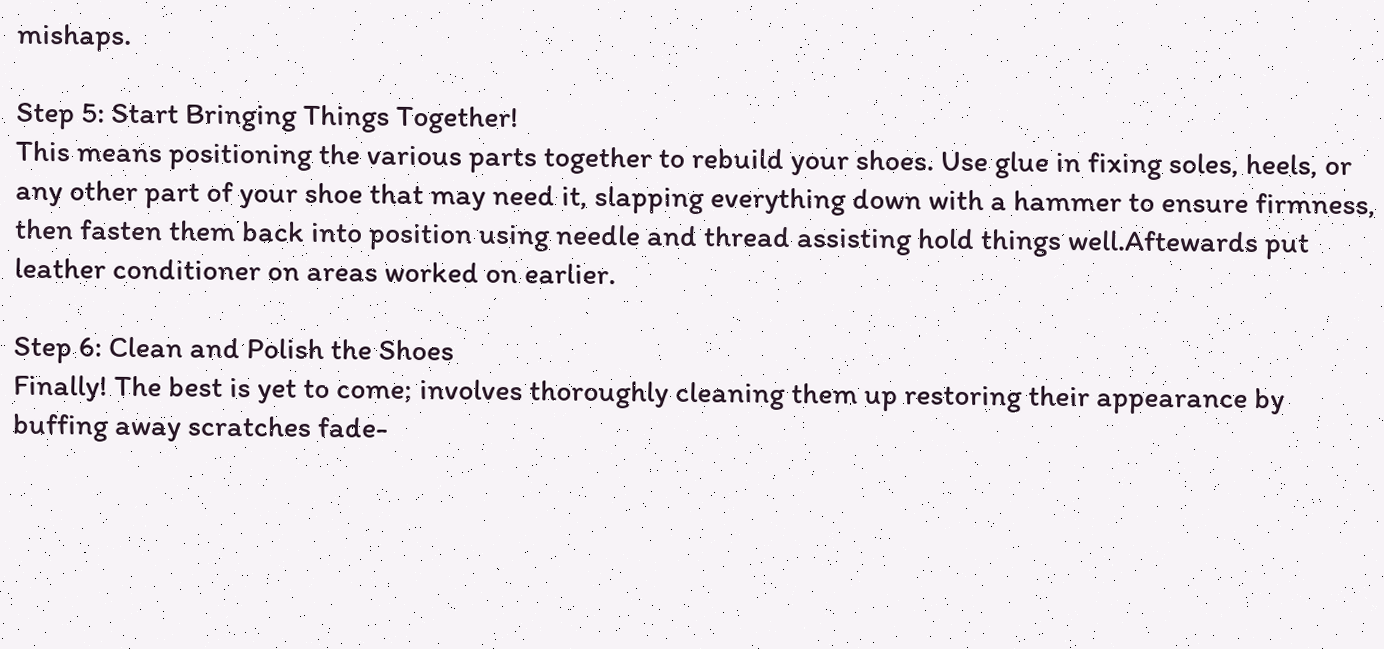mishaps.

Step 5: Start Bringing Things Together!
This means positioning the various parts together to rebuild your shoes. Use glue in fixing soles, heels, or any other part of your shoe that may need it, slapping everything down with a hammer to ensure firmness, then fasten them back into position using needle and thread assisting hold things well.Aftewards put leather conditioner on areas worked on earlier.

Step 6: Clean and Polish the Shoes
Finally! The best is yet to come; involves thoroughly cleaning them up restoring their appearance by buffing away scratches fade-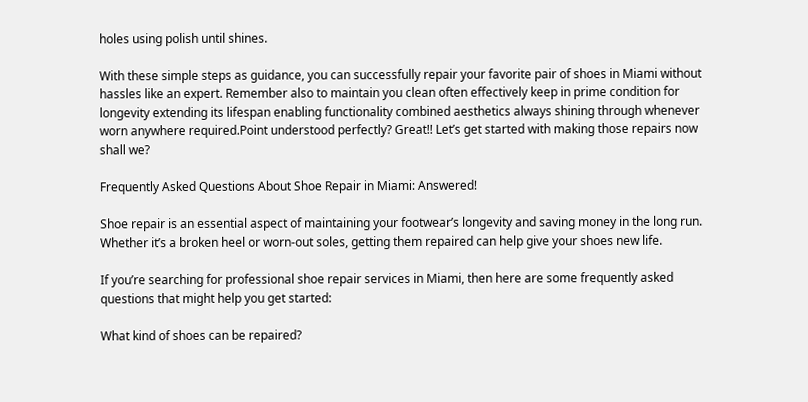holes using polish until shines.

With these simple steps as guidance, you can successfully repair your favorite pair of shoes in Miami without hassles like an expert. Remember also to maintain you clean often effectively keep in prime condition for longevity extending its lifespan enabling functionality combined aesthetics always shining through whenever worn anywhere required.Point understood perfectly? Great!! Let’s get started with making those repairs now shall we?

Frequently Asked Questions About Shoe Repair in Miami: Answered!

Shoe repair is an essential aspect of maintaining your footwear’s longevity and saving money in the long run. Whether it’s a broken heel or worn-out soles, getting them repaired can help give your shoes new life.

If you’re searching for professional shoe repair services in Miami, then here are some frequently asked questions that might help you get started:

What kind of shoes can be repaired?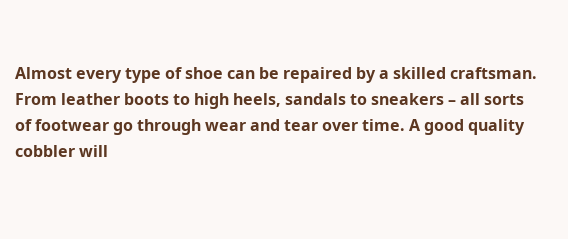Almost every type of shoe can be repaired by a skilled craftsman. From leather boots to high heels, sandals to sneakers – all sorts of footwear go through wear and tear over time. A good quality cobbler will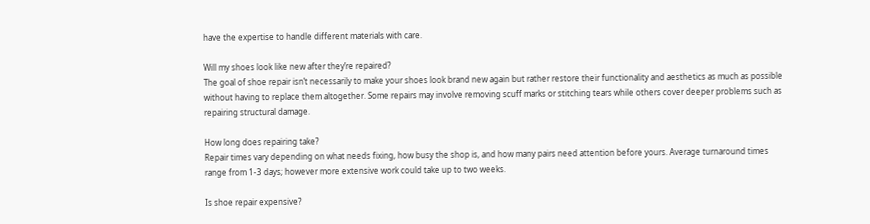have the expertise to handle different materials with care.

Will my shoes look like new after they’re repaired?
The goal of shoe repair isn’t necessarily to make your shoes look brand new again but rather restore their functionality and aesthetics as much as possible without having to replace them altogether. Some repairs may involve removing scuff marks or stitching tears while others cover deeper problems such as repairing structural damage.

How long does repairing take?
Repair times vary depending on what needs fixing, how busy the shop is, and how many pairs need attention before yours. Average turnaround times range from 1-3 days; however more extensive work could take up to two weeks.

Is shoe repair expensive?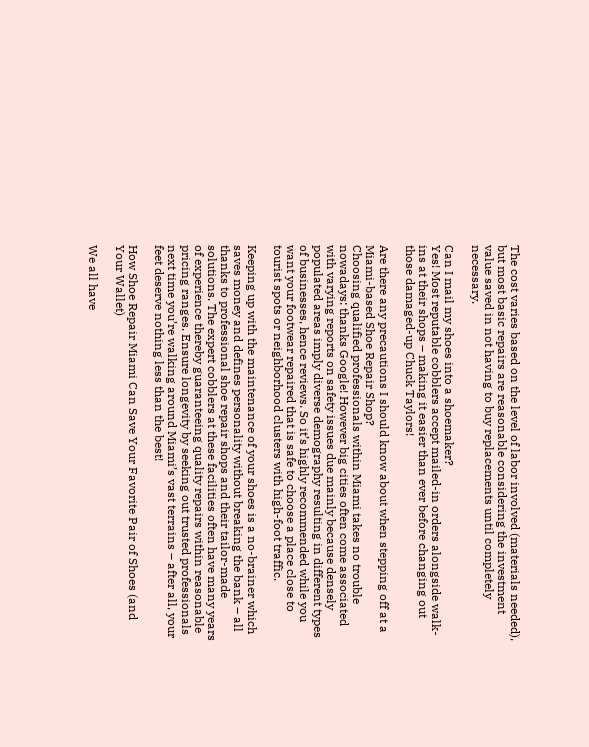The cost varies based on the level of labor involved (materials needed), but most basic repairs are reasonable considering the investment value saved in not having to buy replacements until completely necessary.

Can I mail my shoes into a shoemaker?
Yes! Most reputable cobblers accept mailed-in orders alongside walk-ins at their shops – making it easier than ever before changing out those damaged-up Chuck Taylors!

Are there any precautions I should know about when stepping off at a Miami-based Shoe Repair Shop?
Choosing qualified professionals within Miami takes no trouble nowadays: thanks Google! However big cities often come associated with varying reports on safety issues due mainly because densely populated areas imply diverse demography resulting in different types of businesses, hence reviews. So it’s highly recommended while you want your footwear repaired that is safe to choose a place close to tourist spots or neighborhood clusters with high-foot traffic.

Keeping up with the maintenance of your shoes is a no-brainer which saves money and defines personality without breaking the bank – all thanks to professional shoe repair shops and their tailor-made solutions. The expert cobblers at these facilities often have many years of experience thereby guaranteeing quality repairs within reasonable pricing ranges. Ensure longevity by seeking out trusted professionals next time you’re walking around Miami’s vast terrains – after all, your feet deserve nothing less than the best!

How Shoe Repair Miami Can Save Your Favorite Pair of Shoes (and Your Wallet)

We all have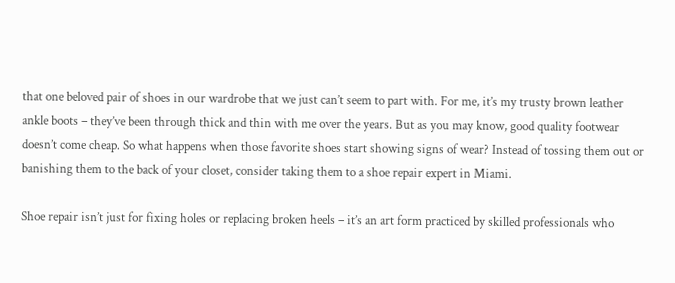that one beloved pair of shoes in our wardrobe that we just can’t seem to part with. For me, it’s my trusty brown leather ankle boots – they’ve been through thick and thin with me over the years. But as you may know, good quality footwear doesn’t come cheap. So what happens when those favorite shoes start showing signs of wear? Instead of tossing them out or banishing them to the back of your closet, consider taking them to a shoe repair expert in Miami.

Shoe repair isn’t just for fixing holes or replacing broken heels – it’s an art form practiced by skilled professionals who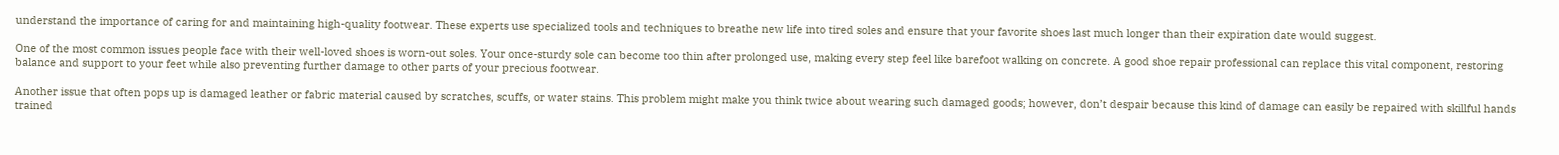understand the importance of caring for and maintaining high-quality footwear. These experts use specialized tools and techniques to breathe new life into tired soles and ensure that your favorite shoes last much longer than their expiration date would suggest.

One of the most common issues people face with their well-loved shoes is worn-out soles. Your once-sturdy sole can become too thin after prolonged use, making every step feel like barefoot walking on concrete. A good shoe repair professional can replace this vital component, restoring balance and support to your feet while also preventing further damage to other parts of your precious footwear.

Another issue that often pops up is damaged leather or fabric material caused by scratches, scuffs, or water stains. This problem might make you think twice about wearing such damaged goods; however, don’t despair because this kind of damage can easily be repaired with skillful hands trained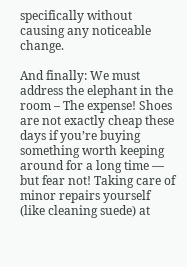specifically without causing any noticeable change.

And finally: We must address the elephant in the room – The expense! Shoes are not exactly cheap these days if you’re buying something worth keeping around for a long time — but fear not! Taking care of minor repairs yourself (like cleaning suede) at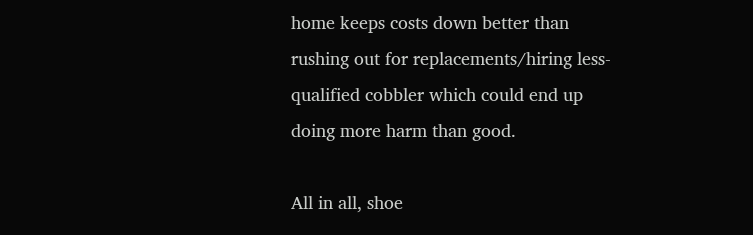home keeps costs down better than rushing out for replacements/hiring less-qualified cobbler which could end up doing more harm than good.

All in all, shoe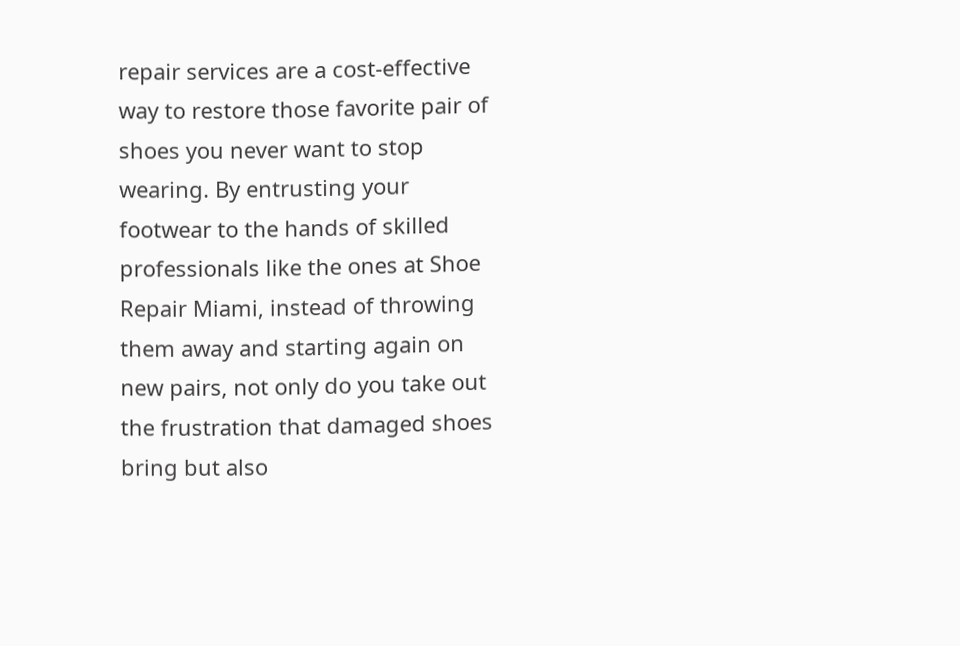repair services are a cost-effective way to restore those favorite pair of shoes you never want to stop wearing. By entrusting your footwear to the hands of skilled professionals like the ones at Shoe Repair Miami, instead of throwing them away and starting again on new pairs, not only do you take out the frustration that damaged shoes bring but also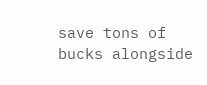save tons of bucks alongside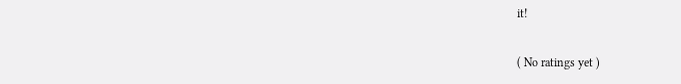it!

( No ratings yet )